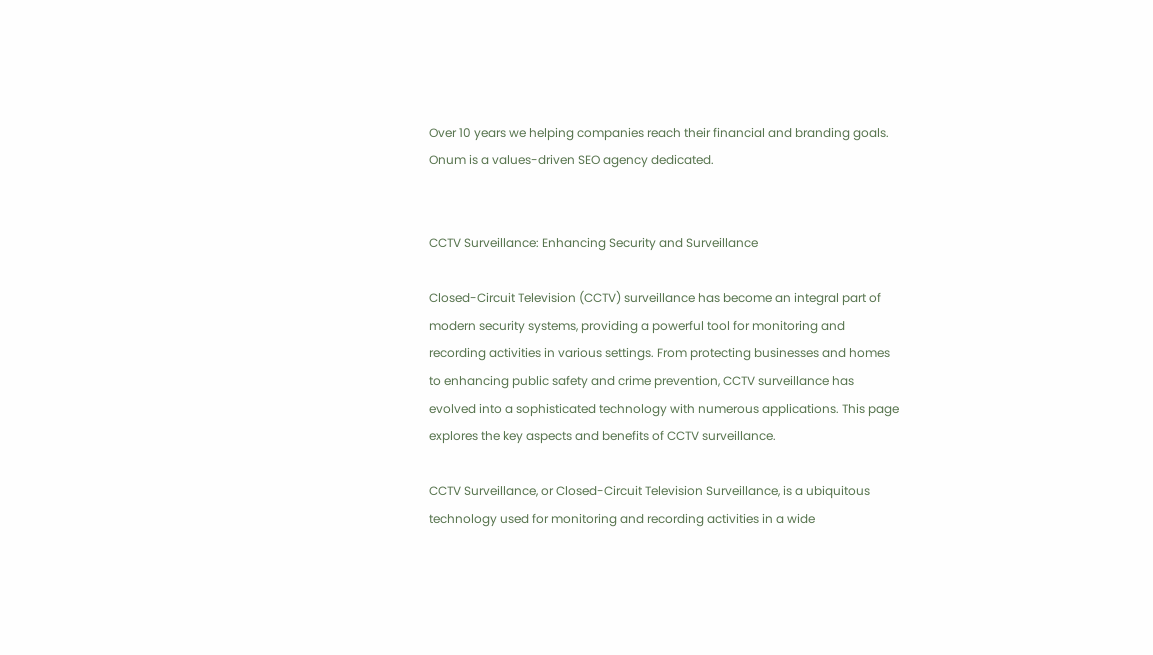Over 10 years we helping companies reach their financial and branding goals. Onum is a values-driven SEO agency dedicated.


CCTV Surveillance: Enhancing Security and Surveillance

Closed-Circuit Television (CCTV) surveillance has become an integral part of modern security systems, providing a powerful tool for monitoring and recording activities in various settings. From protecting businesses and homes to enhancing public safety and crime prevention, CCTV surveillance has evolved into a sophisticated technology with numerous applications. This page explores the key aspects and benefits of CCTV surveillance.

CCTV Surveillance, or Closed-Circuit Television Surveillance, is a ubiquitous technology used for monitoring and recording activities in a wide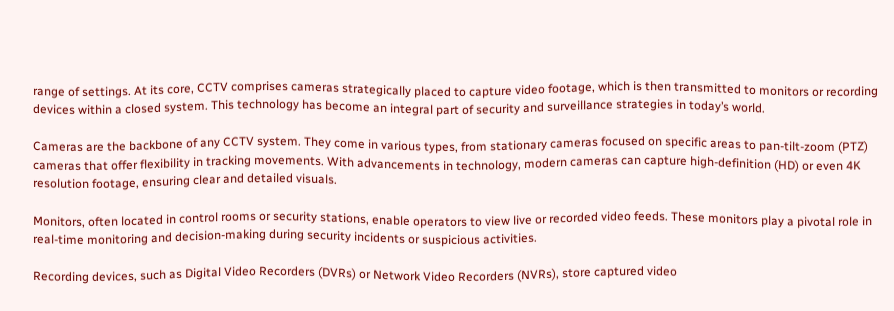range of settings. At its core, CCTV comprises cameras strategically placed to capture video footage, which is then transmitted to monitors or recording devices within a closed system. This technology has become an integral part of security and surveillance strategies in today’s world.

Cameras are the backbone of any CCTV system. They come in various types, from stationary cameras focused on specific areas to pan-tilt-zoom (PTZ) cameras that offer flexibility in tracking movements. With advancements in technology, modern cameras can capture high-definition (HD) or even 4K resolution footage, ensuring clear and detailed visuals.

Monitors, often located in control rooms or security stations, enable operators to view live or recorded video feeds. These monitors play a pivotal role in real-time monitoring and decision-making during security incidents or suspicious activities.

Recording devices, such as Digital Video Recorders (DVRs) or Network Video Recorders (NVRs), store captured video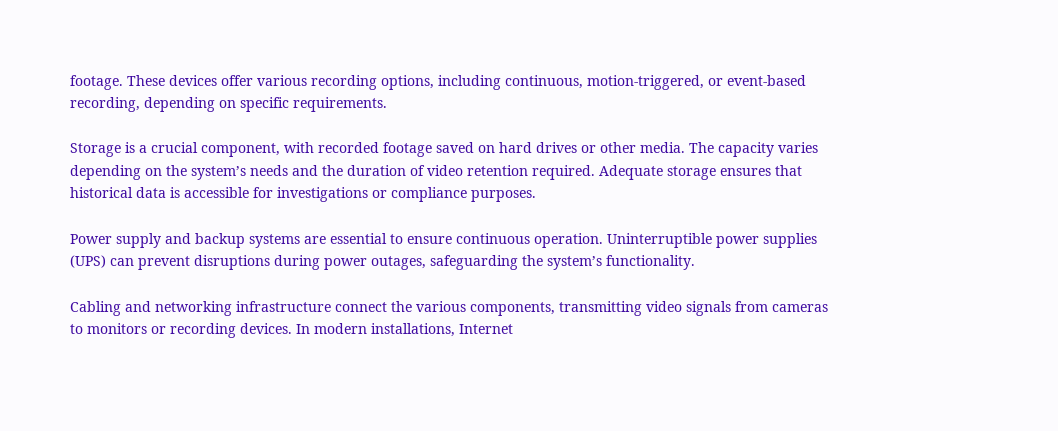footage. These devices offer various recording options, including continuous, motion-triggered, or event-based recording, depending on specific requirements.

Storage is a crucial component, with recorded footage saved on hard drives or other media. The capacity varies depending on the system’s needs and the duration of video retention required. Adequate storage ensures that historical data is accessible for investigations or compliance purposes.

Power supply and backup systems are essential to ensure continuous operation. Uninterruptible power supplies (UPS) can prevent disruptions during power outages, safeguarding the system’s functionality.

Cabling and networking infrastructure connect the various components, transmitting video signals from cameras to monitors or recording devices. In modern installations, Internet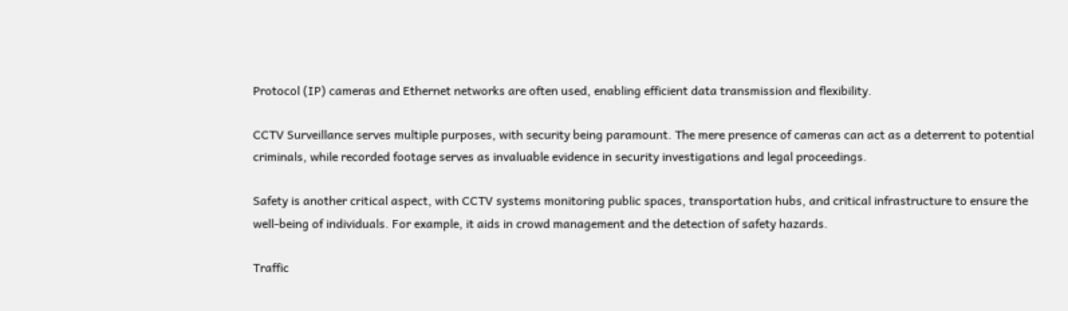Protocol (IP) cameras and Ethernet networks are often used, enabling efficient data transmission and flexibility.

CCTV Surveillance serves multiple purposes, with security being paramount. The mere presence of cameras can act as a deterrent to potential criminals, while recorded footage serves as invaluable evidence in security investigations and legal proceedings.

Safety is another critical aspect, with CCTV systems monitoring public spaces, transportation hubs, and critical infrastructure to ensure the well-being of individuals. For example, it aids in crowd management and the detection of safety hazards.

Traffic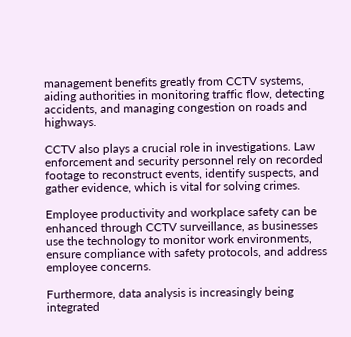management benefits greatly from CCTV systems, aiding authorities in monitoring traffic flow, detecting accidents, and managing congestion on roads and highways.

CCTV also plays a crucial role in investigations. Law enforcement and security personnel rely on recorded footage to reconstruct events, identify suspects, and gather evidence, which is vital for solving crimes.

Employee productivity and workplace safety can be enhanced through CCTV surveillance, as businesses use the technology to monitor work environments, ensure compliance with safety protocols, and address employee concerns.

Furthermore, data analysis is increasingly being integrated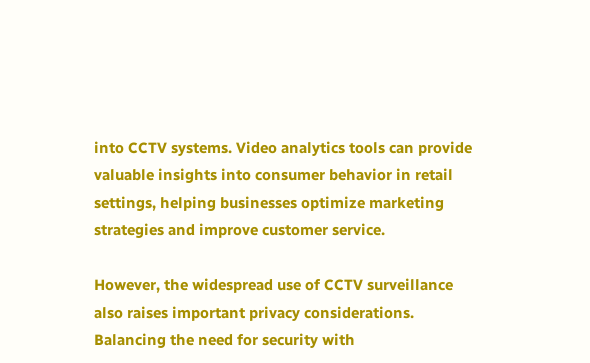into CCTV systems. Video analytics tools can provide valuable insights into consumer behavior in retail settings, helping businesses optimize marketing strategies and improve customer service.

However, the widespread use of CCTV surveillance also raises important privacy considerations. Balancing the need for security with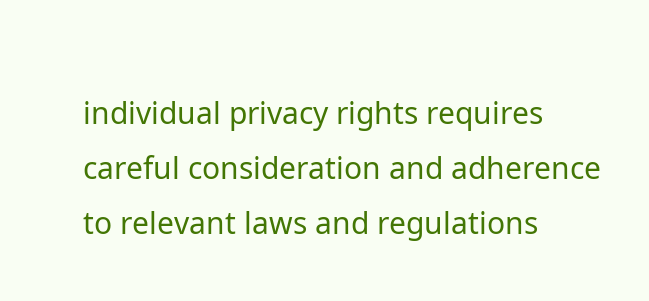individual privacy rights requires careful consideration and adherence to relevant laws and regulations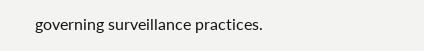governing surveillance practices.